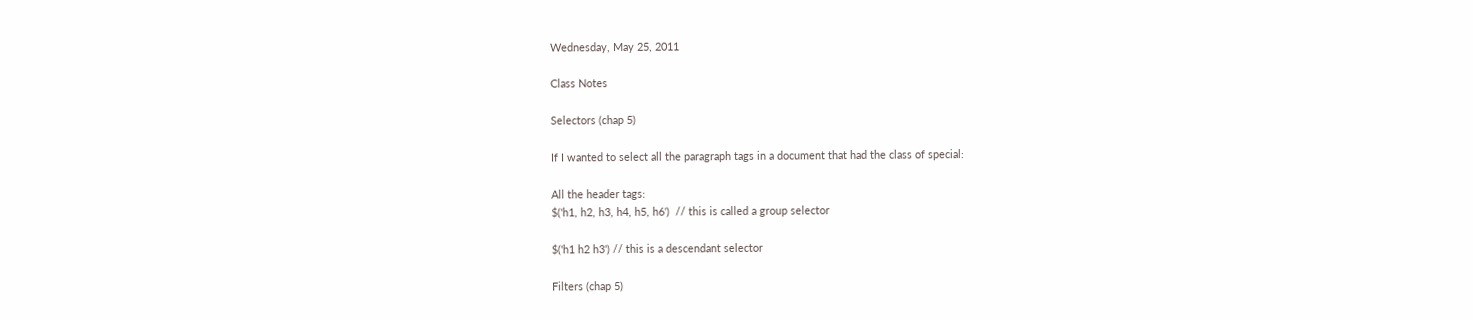Wednesday, May 25, 2011

Class Notes

Selectors (chap 5)

If I wanted to select all the paragraph tags in a document that had the class of special:

All the header tags:
$('h1, h2, h3, h4, h5, h6')  // this is called a group selector

$('h1 h2 h3') // this is a descendant selector

Filters (chap 5)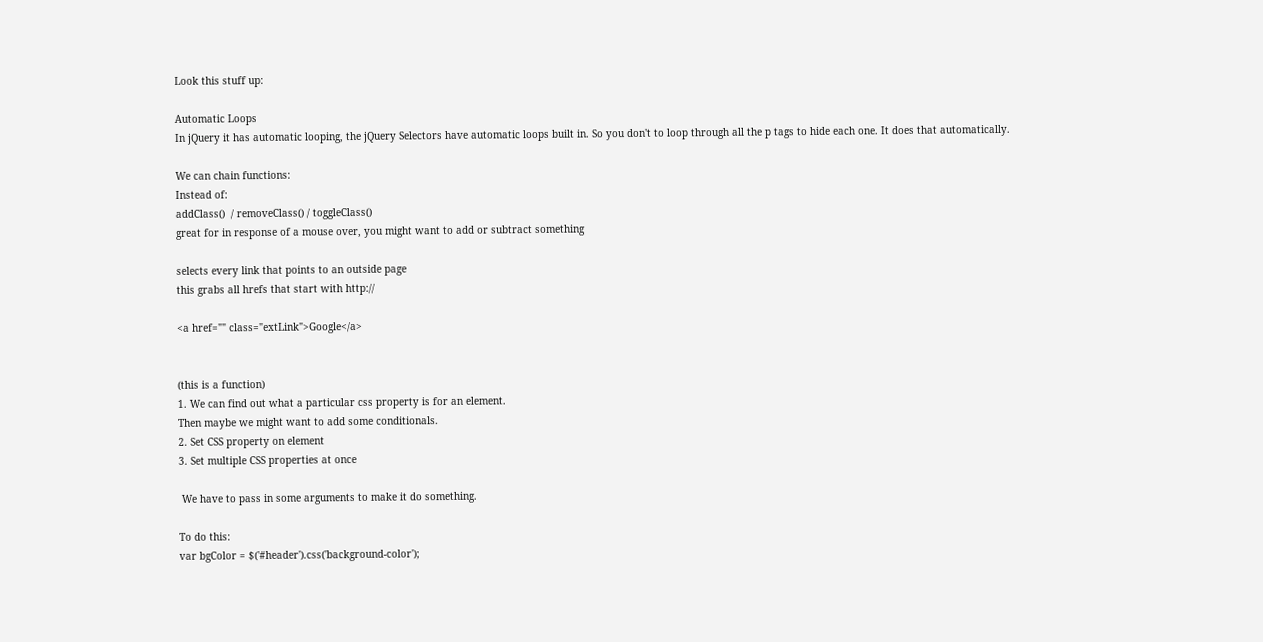Look this stuff up:

Automatic Loops
In jQuery it has automatic looping, the jQuery Selectors have automatic loops built in. So you don't to loop through all the p tags to hide each one. It does that automatically.

We can chain functions:
Instead of:
addClass()  / removeClass() / toggleClass()
great for in response of a mouse over, you might want to add or subtract something

selects every link that points to an outside page
this grabs all hrefs that start with http://

<a href="" class="extLink">Google</a>


(this is a function)
1. We can find out what a particular css property is for an element.
Then maybe we might want to add some conditionals.
2. Set CSS property on element
3. Set multiple CSS properties at once

 We have to pass in some arguments to make it do something.

To do this:
var bgColor = $('#header').css('background-color');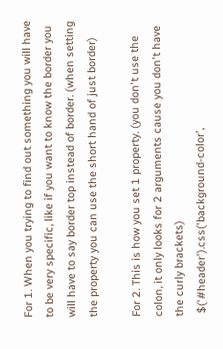For 1. When you trying to find out something you will have to be very specific, like if you want to know the border you will have to say border top instead of border. (when setting the property you can use the short hand of just border)

For 2. This is how you set 1 property. (you don't use the colon, it only looks for 2 arguments cause you don't have the curly brackets)
 $('#header').css('background-color',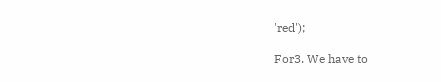'red');

For3. We have to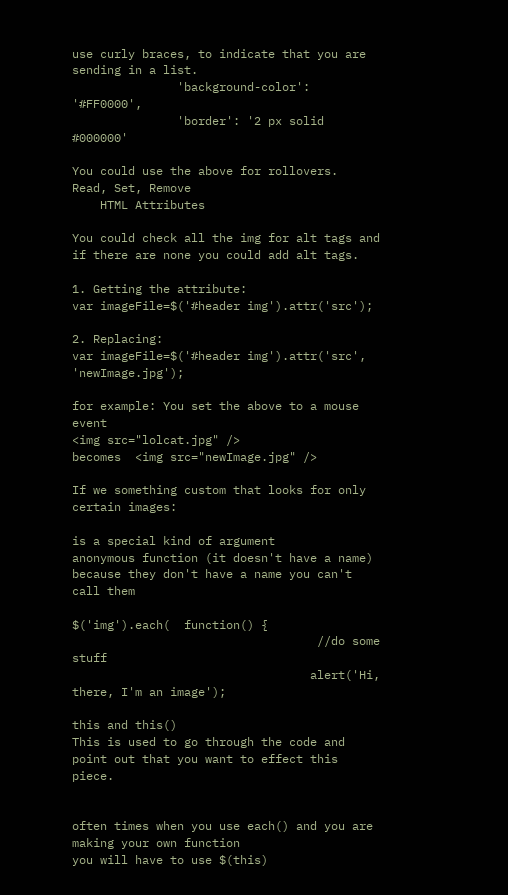use curly braces, to indicate that you are sending in a list.
               'background-color': '#FF0000',
               'border': '2 px solid #000000'

You could use the above for rollovers.
Read, Set, Remove
    HTML Attributes

You could check all the img for alt tags and if there are none you could add alt tags.

1. Getting the attribute:
var imageFile=$('#header img').attr('src');

2. Replacing:
var imageFile=$('#header img').attr('src', 'newImage.jpg');

for example: You set the above to a mouse event
<img src="lolcat.jpg" />
becomes  <img src="newImage.jpg" />

If we something custom that looks for only certain images:

is a special kind of argument
anonymous function (it doesn't have a name)
because they don't have a name you can't call them

$('img').each(  function() {
                                   //do some stuff
                                  alert('Hi, there, I'm an image');

this and this()
This is used to go through the code and point out that you want to effect this piece.


often times when you use each() and you are making your own function
you will have to use $(this)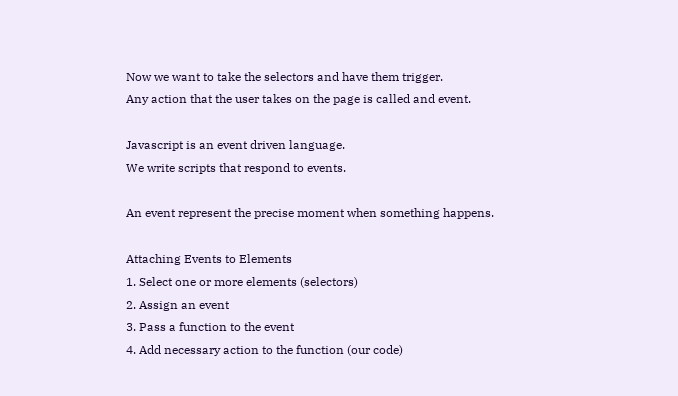Now we want to take the selectors and have them trigger.
Any action that the user takes on the page is called and event.

Javascript is an event driven language.
We write scripts that respond to events.

An event represent the precise moment when something happens.

Attaching Events to Elements
1. Select one or more elements (selectors)
2. Assign an event
3. Pass a function to the event
4. Add necessary action to the function (our code)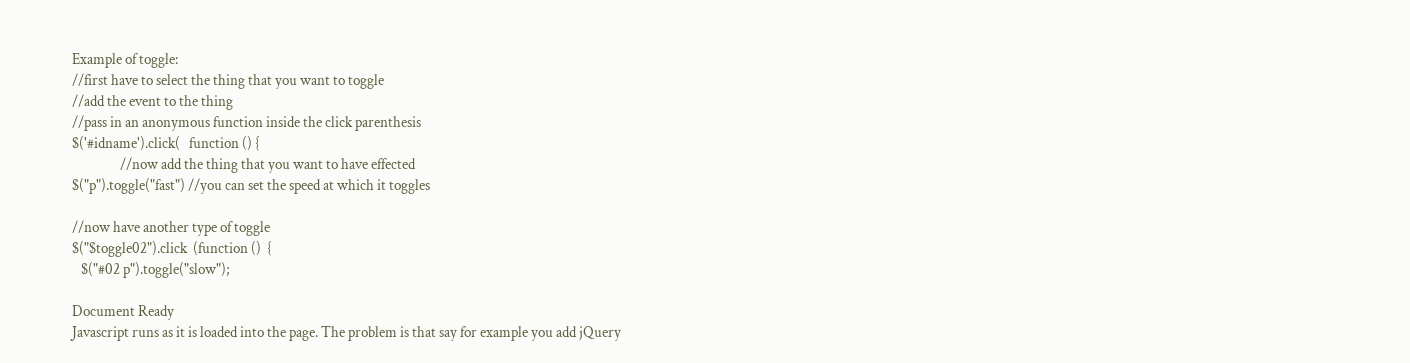Example of toggle:
//first have to select the thing that you want to toggle
//add the event to the thing
//pass in an anonymous function inside the click parenthesis
$('#idname').click(   function () {
                //now add the thing that you want to have effected
$("p").toggle("fast") //you can set the speed at which it toggles

//now have another type of toggle
$("$toggle02").click  (function ()  {
   $("#02 p").toggle("slow");

Document Ready
Javascript runs as it is loaded into the page. The problem is that say for example you add jQuery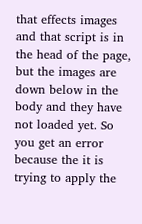that effects images and that script is in the head of the page, but the images are down below in the body and they have not loaded yet. So you get an error because the it is trying to apply the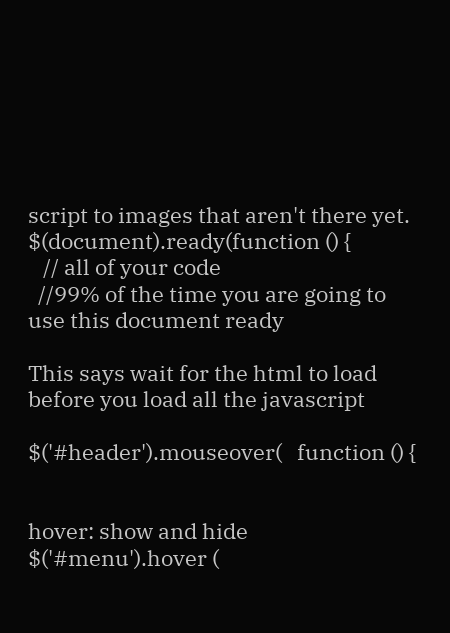script to images that aren't there yet.
$(document).ready(function () {
   // all of your code
  //99% of the time you are going to use this document ready

This says wait for the html to load before you load all the javascript

$('#header').mouseover(   function () {


hover: show and hide
$('#menu').hover (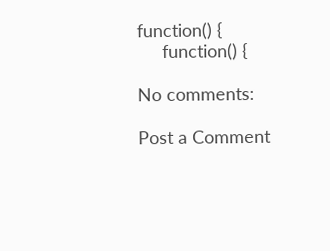function() {
     function() {

No comments:

Post a Comment